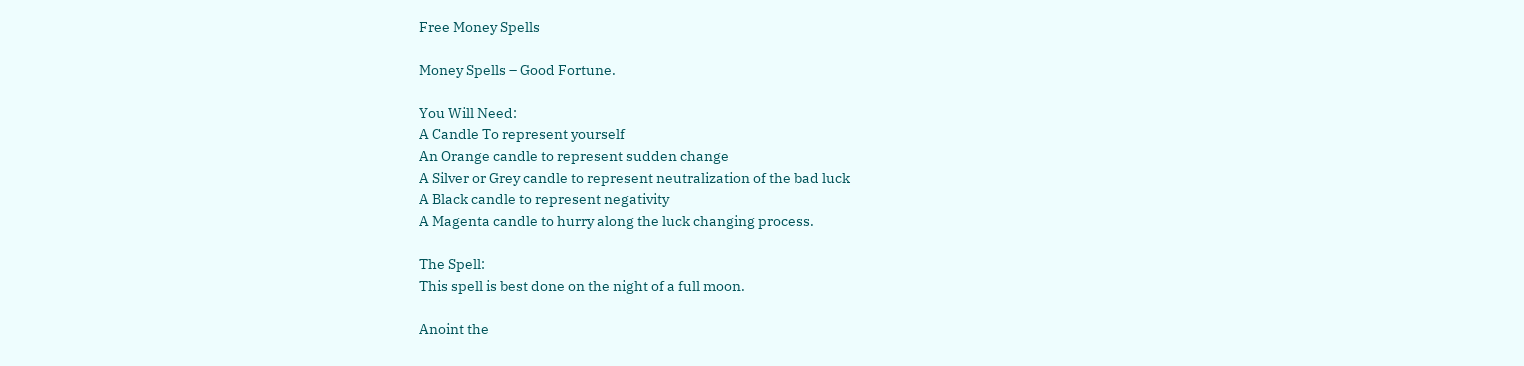Free Money Spells

Money Spells – Good Fortune.

You Will Need:
A Candle To represent yourself
An Orange candle to represent sudden change
A Silver or Grey candle to represent neutralization of the bad luck
A Black candle to represent negativity
A Magenta candle to hurry along the luck changing process.

The Spell:
This spell is best done on the night of a full moon.

Anoint the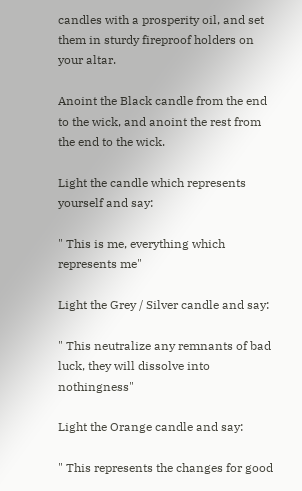candles with a prosperity oil, and set them in sturdy fireproof holders on your altar.

Anoint the Black candle from the end to the wick, and anoint the rest from the end to the wick.

Light the candle which represents yourself and say:

" This is me, everything which represents me"

Light the Grey / Silver candle and say:

" This neutralize any remnants of bad luck, they will dissolve into nothingness"

Light the Orange candle and say:

" This represents the changes for good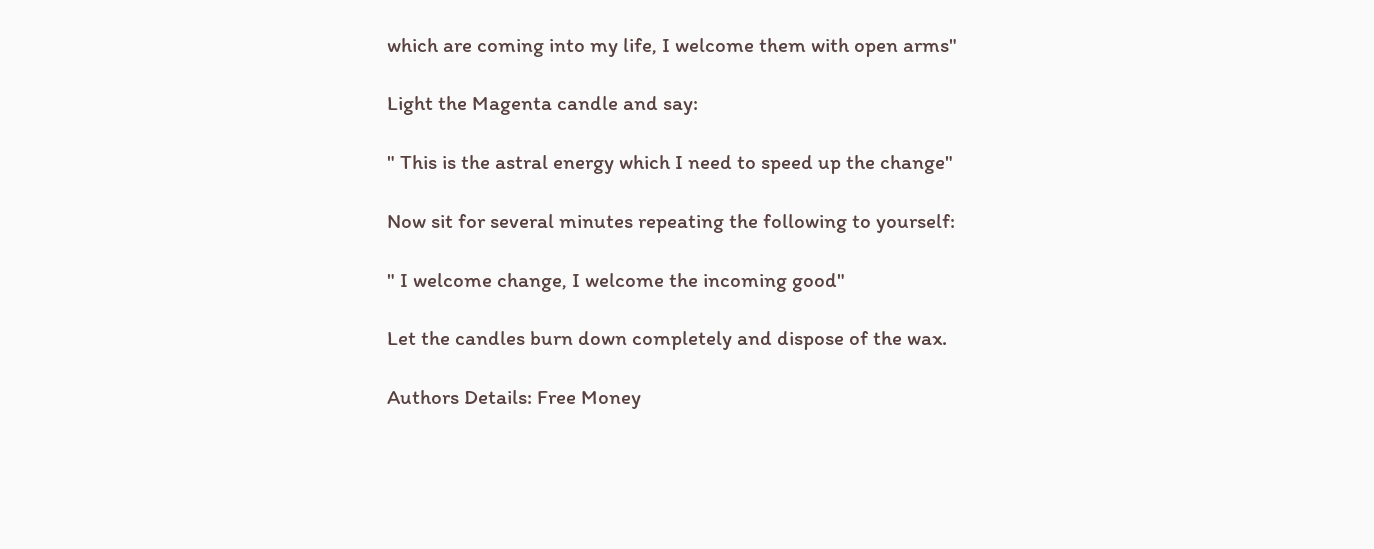which are coming into my life, I welcome them with open arms"

Light the Magenta candle and say:

" This is the astral energy which I need to speed up the change"

Now sit for several minutes repeating the following to yourself:

" I welcome change, I welcome the incoming good"

Let the candles burn down completely and dispose of the wax.

Authors Details: Free Money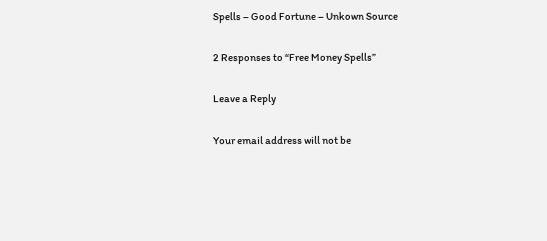Spells – Good Fortune – Unkown Source

2 Responses to “Free Money Spells”

Leave a Reply

Your email address will not be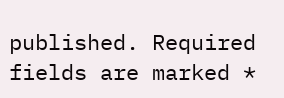published. Required fields are marked *